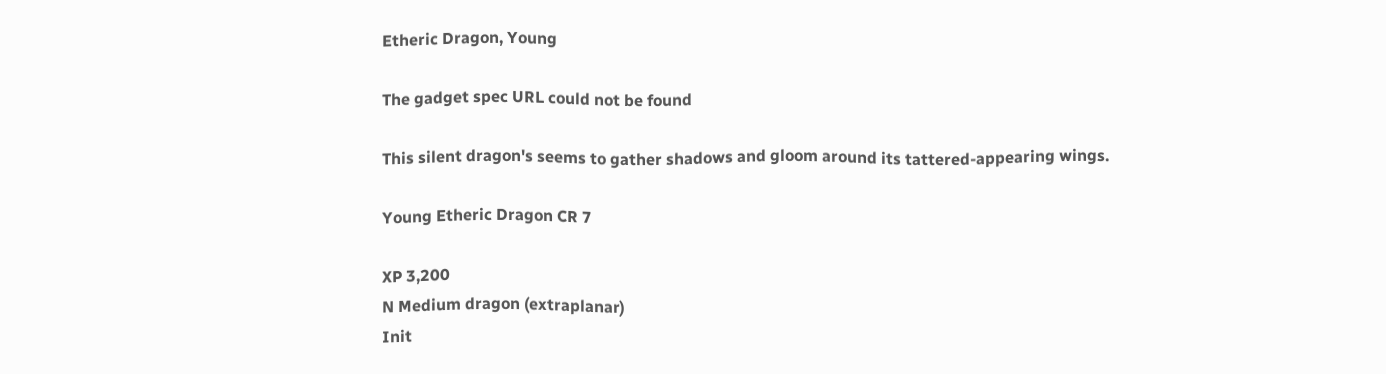Etheric Dragon, Young

The gadget spec URL could not be found

This silent dragon's seems to gather shadows and gloom around its tattered-appearing wings.

Young Etheric Dragon CR 7

XP 3,200
N Medium dragon (extraplanar)
Init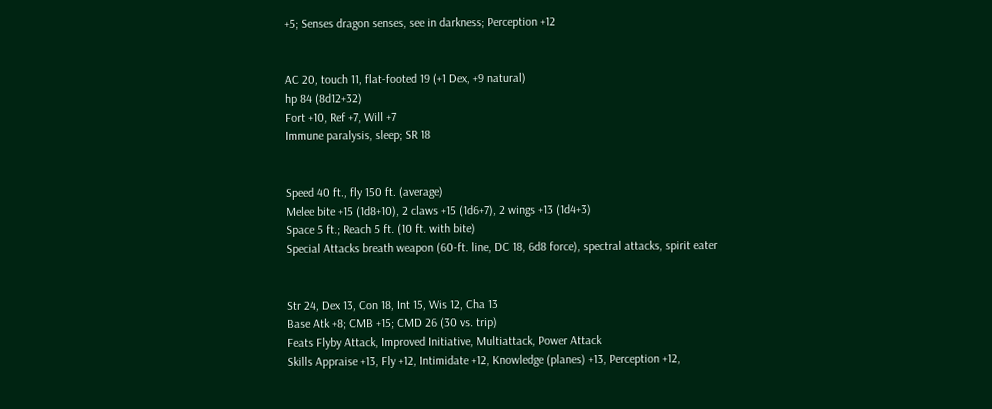+5; Senses dragon senses, see in darkness; Perception +12


AC 20, touch 11, flat-footed 19 (+1 Dex, +9 natural)
hp 84 (8d12+32)
Fort +10, Ref +7, Will +7
Immune paralysis, sleep; SR 18


Speed 40 ft., fly 150 ft. (average)
Melee bite +15 (1d8+10), 2 claws +15 (1d6+7), 2 wings +13 (1d4+3)
Space 5 ft.; Reach 5 ft. (10 ft. with bite)
Special Attacks breath weapon (60-ft. line, DC 18, 6d8 force), spectral attacks, spirit eater


Str 24, Dex 13, Con 18, Int 15, Wis 12, Cha 13
Base Atk +8; CMB +15; CMD 26 (30 vs. trip)
Feats Flyby Attack, Improved Initiative, Multiattack, Power Attack
Skills Appraise +13, Fly +12, Intimidate +12, Knowledge (planes) +13, Perception +12,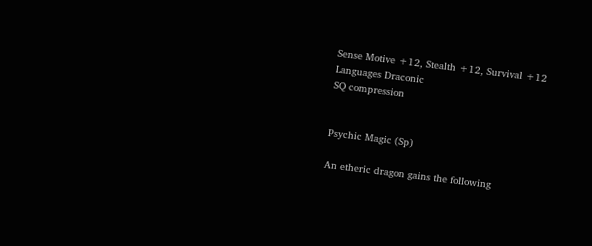Sense Motive +12, Stealth +12, Survival +12
Languages Draconic
SQ compression


Psychic Magic (Sp)

An etheric dragon gains the following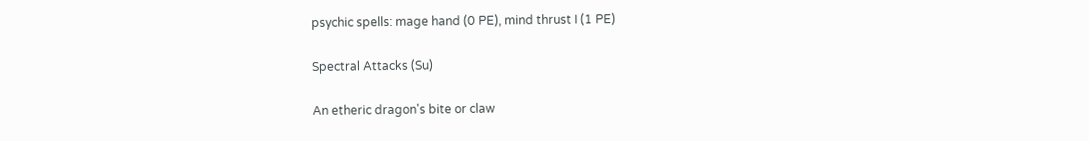psychic spells: mage hand (0 PE), mind thrust I (1 PE)

Spectral Attacks (Su)

An etheric dragon's bite or claw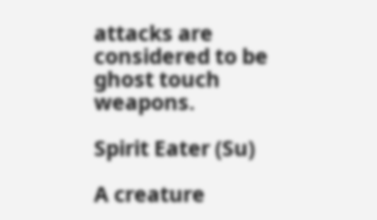attacks are considered to be ghost touch weapons.

Spirit Eater (Su)

A creature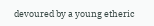devoured by a young etheric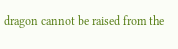dragon cannot be raised from the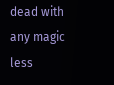dead with any magic less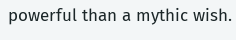powerful than a mythic wish.